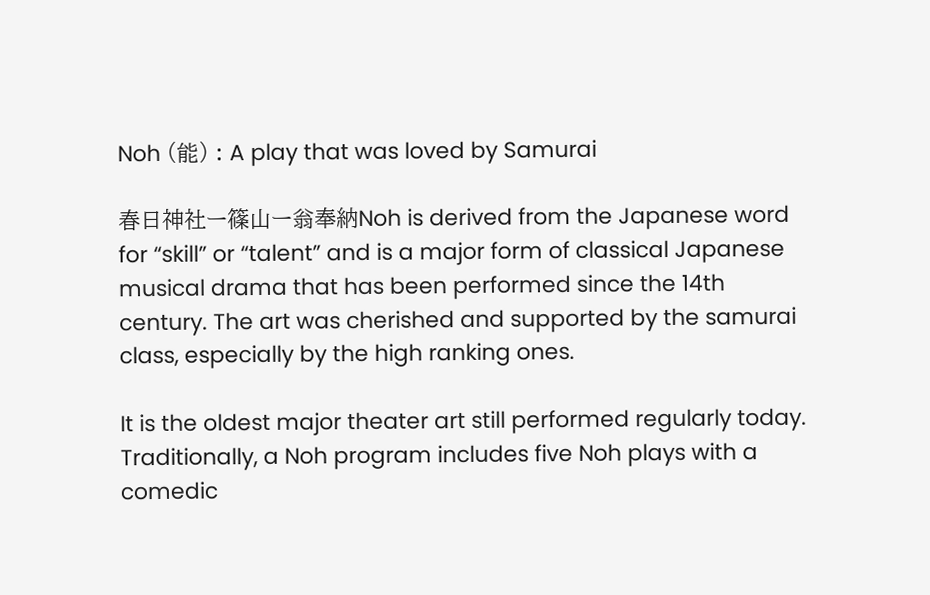Noh (能) : A play that was loved by Samurai

春日神社ー篠山ー翁奉納Noh is derived from the Japanese word for “skill” or “talent” and is a major form of classical Japanese musical drama that has been performed since the 14th century. The art was cherished and supported by the samurai class, especially by the high ranking ones.

It is the oldest major theater art still performed regularly today. Traditionally, a Noh program includes five Noh plays with a comedic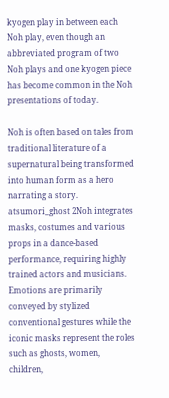kyogen play in between each Noh play, even though an abbreviated program of two Noh plays and one kyogen piece has become common in the Noh presentations of today.

Noh is often based on tales from traditional literature of a supernatural being transformed into human form as a hero narrating a story. atsumori_ghost 2Noh integrates masks, costumes and various props in a dance-based performance, requiring highly trained actors and musicians. Emotions are primarily conveyed by stylized conventional gestures while the iconic masks represent the roles such as ghosts, women, children,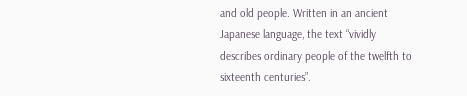and old people. Written in an ancient Japanese language, the text “vividly describes ordinary people of the twelfth to sixteenth centuries”.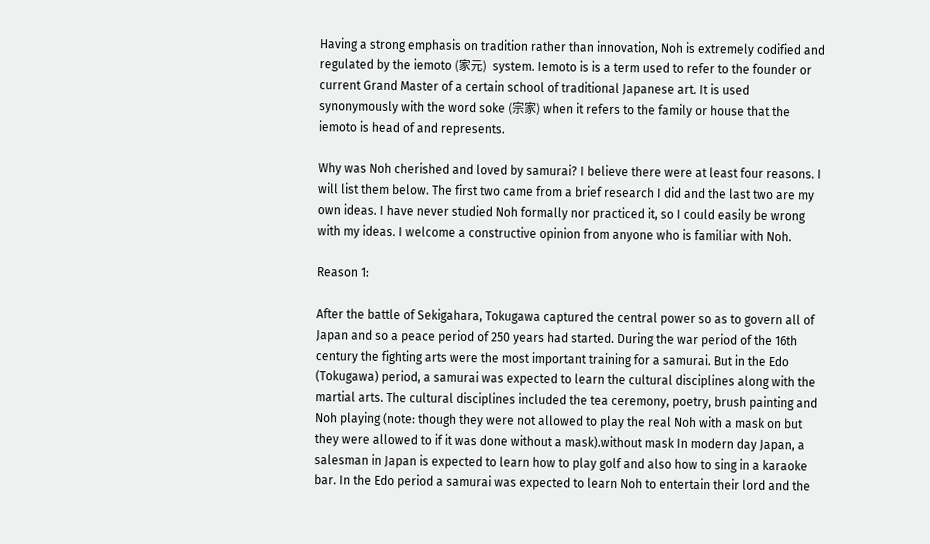Having a strong emphasis on tradition rather than innovation, Noh is extremely codified and regulated by the iemoto (家元)  system. Iemoto is is a term used to refer to the founder or current Grand Master of a certain school of traditional Japanese art. It is used synonymously with the word soke (宗家) when it refers to the family or house that the iemoto is head of and represents.

Why was Noh cherished and loved by samurai? I believe there were at least four reasons. I will list them below. The first two came from a brief research I did and the last two are my own ideas. I have never studied Noh formally nor practiced it, so I could easily be wrong with my ideas. I welcome a constructive opinion from anyone who is familiar with Noh.

Reason 1:

After the battle of Sekigahara, Tokugawa captured the central power so as to govern all of Japan and so a peace period of 250 years had started. During the war period of the 16th century the fighting arts were the most important training for a samurai. But in the Edo (Tokugawa) period, a samurai was expected to learn the cultural disciplines along with the martial arts. The cultural disciplines included the tea ceremony, poetry, brush painting and Noh playing (note: though they were not allowed to play the real Noh with a mask on but they were allowed to if it was done without a mask).without mask In modern day Japan, a salesman in Japan is expected to learn how to play golf and also how to sing in a karaoke bar. In the Edo period a samurai was expected to learn Noh to entertain their lord and the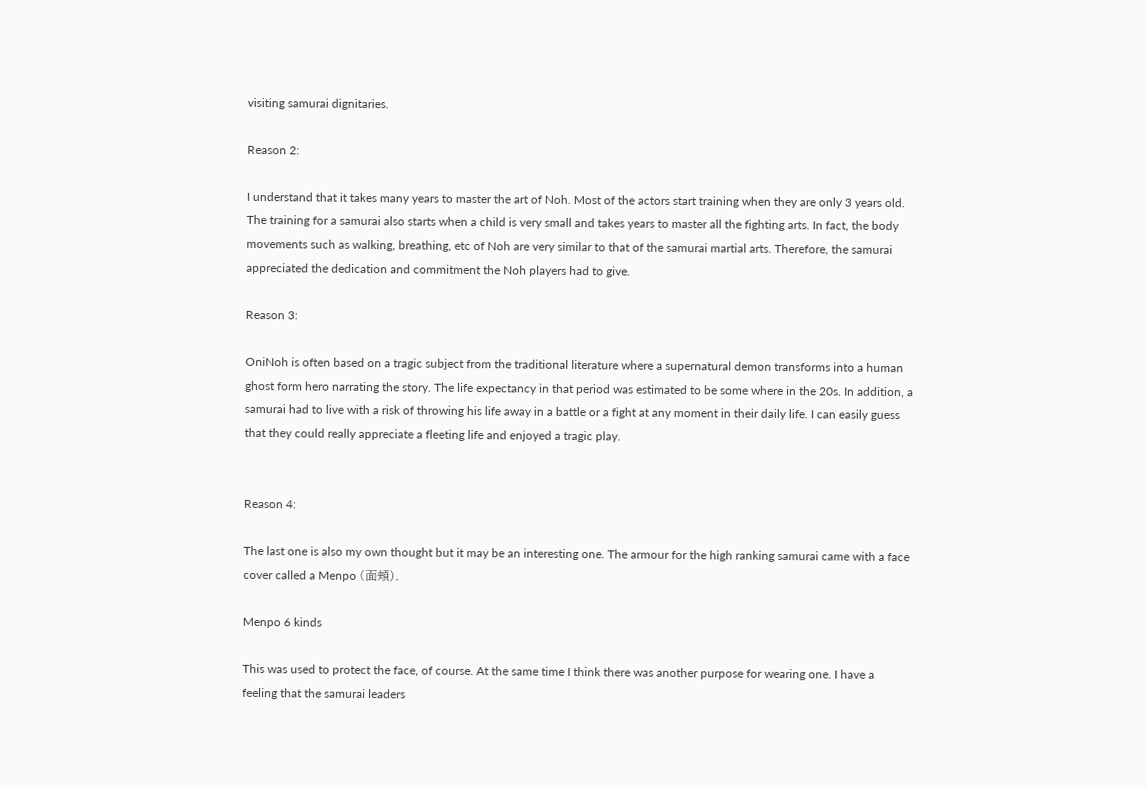visiting samurai dignitaries.

Reason 2:

I understand that it takes many years to master the art of Noh. Most of the actors start training when they are only 3 years old. The training for a samurai also starts when a child is very small and takes years to master all the fighting arts. In fact, the body movements such as walking, breathing, etc of Noh are very similar to that of the samurai martial arts. Therefore, the samurai appreciated the dedication and commitment the Noh players had to give.

Reason 3:

OniNoh is often based on a tragic subject from the traditional literature where a supernatural demon transforms into a human ghost form hero narrating the story. The life expectancy in that period was estimated to be some where in the 20s. In addition, a samurai had to live with a risk of throwing his life away in a battle or a fight at any moment in their daily life. I can easily guess that they could really appreciate a fleeting life and enjoyed a tragic play.


Reason 4:

The last one is also my own thought but it may be an interesting one. The armour for the high ranking samurai came with a face cover called a Menpo (面頬).

Menpo 6 kinds

This was used to protect the face, of course. At the same time I think there was another purpose for wearing one. I have a feeling that the samurai leaders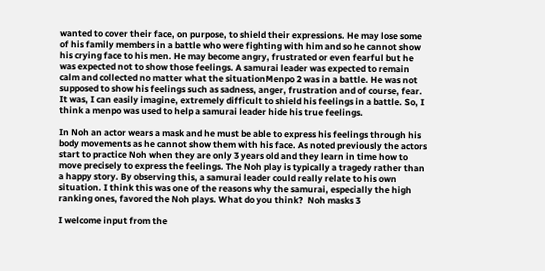wanted to cover their face, on purpose, to shield their expressions. He may lose some of his family members in a battle who were fighting with him and so he cannot show his crying face to his men. He may become angry, frustrated or even fearful but he was expected not to show those feelings. A samurai leader was expected to remain calm and collected no matter what the situationMenpo 2 was in a battle. He was not supposed to show his feelings such as sadness, anger, frustration and of course, fear. It was, I can easily imagine, extremely difficult to shield his feelings in a battle. So, I think a menpo was used to help a samurai leader hide his true feelings.

In Noh an actor wears a mask and he must be able to express his feelings through his body movements as he cannot show them with his face. As noted previously the actors start to practice Noh when they are only 3 years old and they learn in time how to move precisely to express the feelings. The Noh play is typically a tragedy rather than a happy story. By observing this, a samurai leader could really relate to his own situation. I think this was one of the reasons why the samurai, especially the high ranking ones, favored the Noh plays. What do you think?  Noh masks 3

I welcome input from the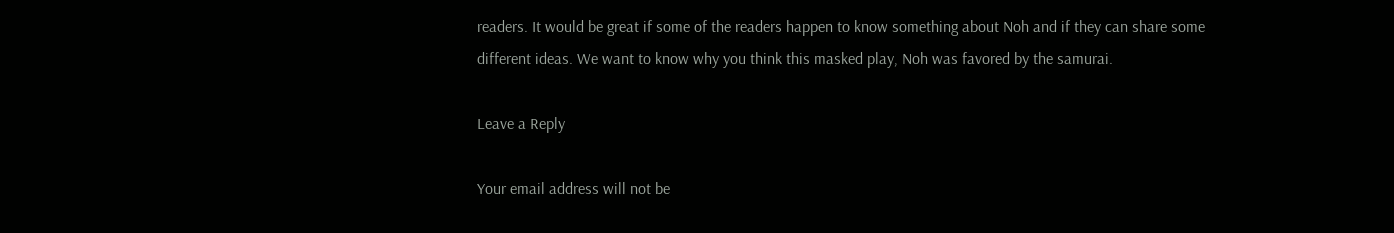readers. It would be great if some of the readers happen to know something about Noh and if they can share some different ideas. We want to know why you think this masked play, Noh was favored by the samurai.

Leave a Reply

Your email address will not be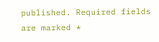published. Required fields are marked *